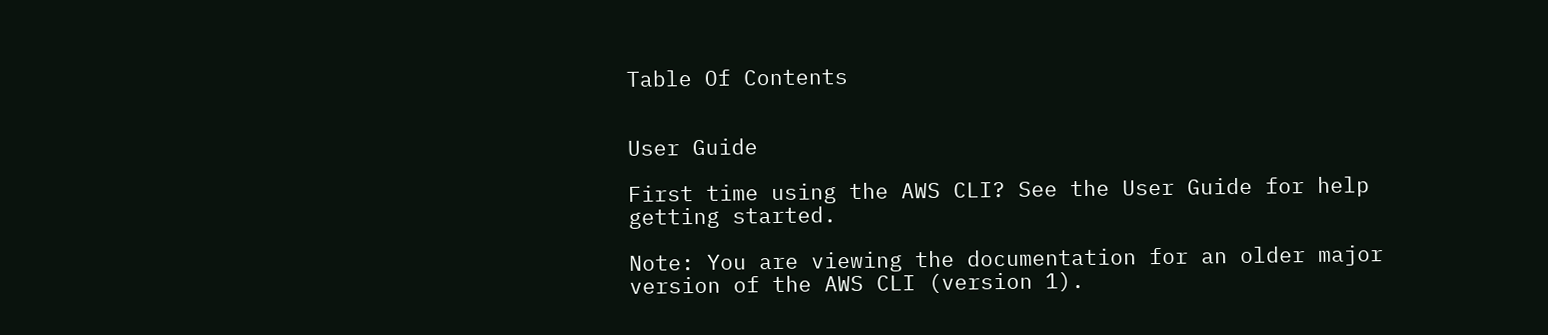Table Of Contents


User Guide

First time using the AWS CLI? See the User Guide for help getting started.

Note: You are viewing the documentation for an older major version of the AWS CLI (version 1).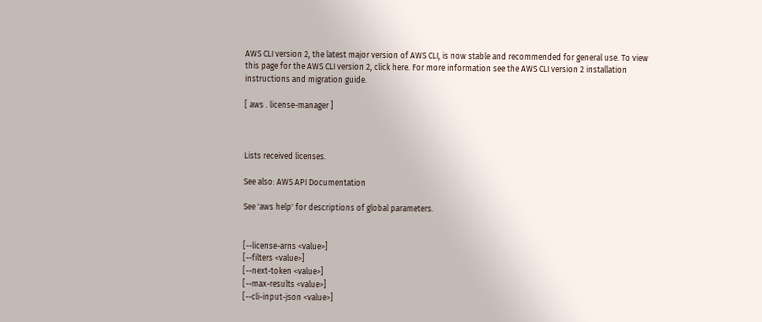AWS CLI version 2, the latest major version of AWS CLI, is now stable and recommended for general use. To view this page for the AWS CLI version 2, click here. For more information see the AWS CLI version 2 installation instructions and migration guide.

[ aws . license-manager ]



Lists received licenses.

See also: AWS API Documentation

See 'aws help' for descriptions of global parameters.


[--license-arns <value>]
[--filters <value>]
[--next-token <value>]
[--max-results <value>]
[--cli-input-json <value>]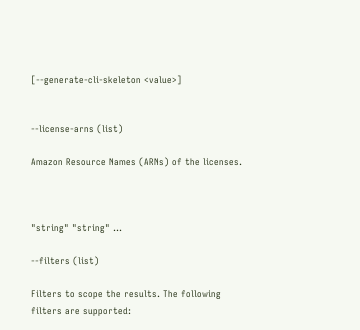[--generate-cli-skeleton <value>]


--license-arns (list)

Amazon Resource Names (ARNs) of the licenses.



"string" "string" ...

--filters (list)

Filters to scope the results. The following filters are supported: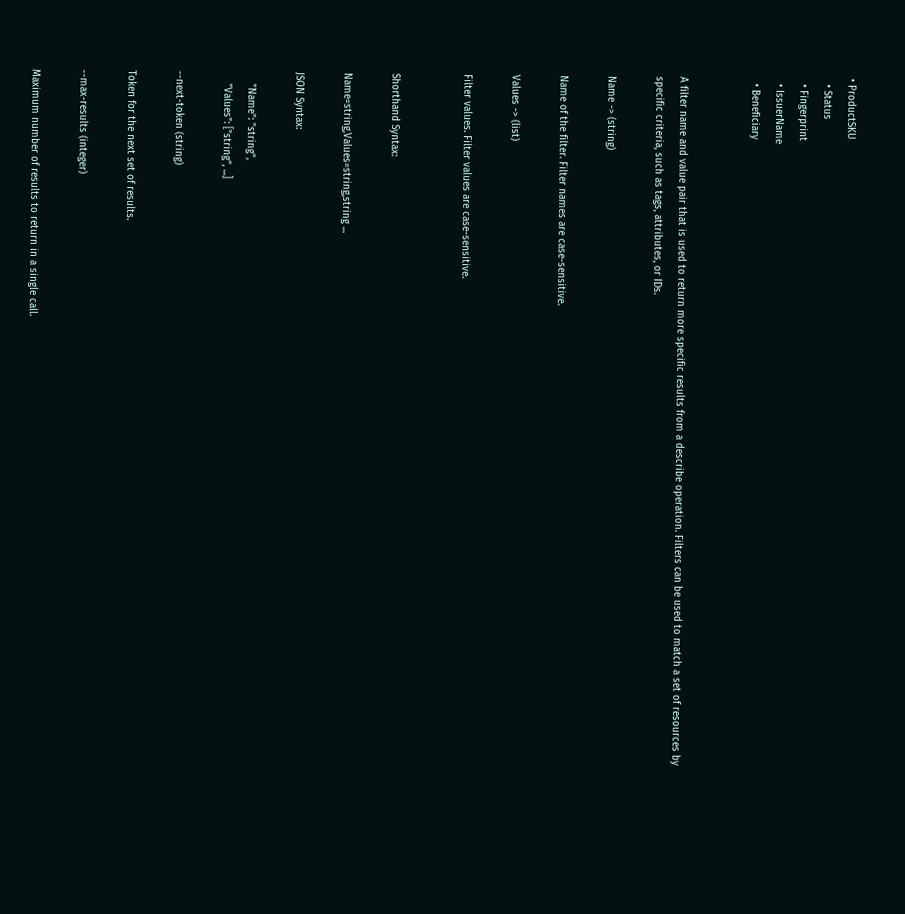• ProductSKU
  • Status
  • Fingerprint
  • IssuerName
  • Beneficiary


A filter name and value pair that is used to return more specific results from a describe operation. Filters can be used to match a set of resources by specific criteria, such as tags, attributes, or IDs.

Name -> (string)

Name of the filter. Filter names are case-sensitive.

Values -> (list)

Filter values. Filter values are case-sensitive.


Shorthand Syntax:

Name=string,Values=string,string ...

JSON Syntax:

    "Name": "string",
    "Values": ["string", ...]

--next-token (string)

Token for the next set of results.

--max-results (integer)

Maximum number of results to return in a single call.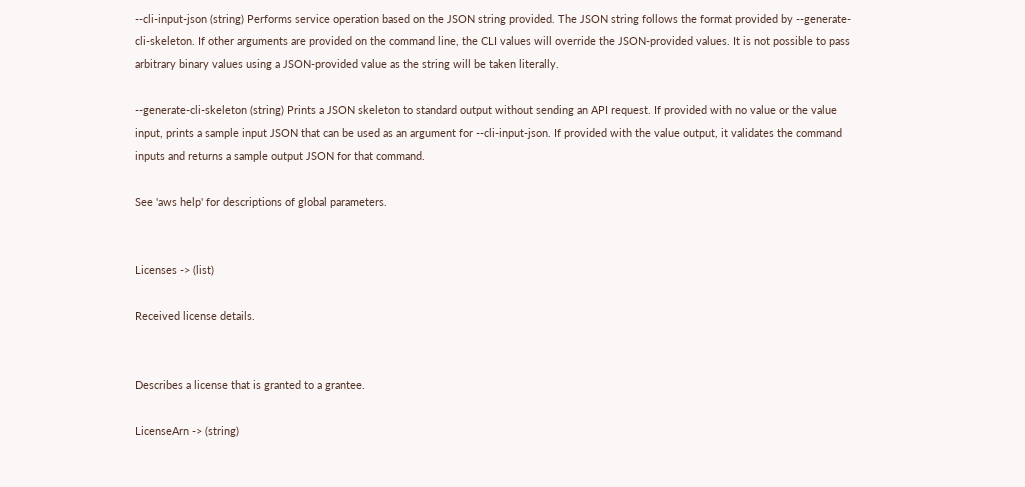--cli-input-json (string) Performs service operation based on the JSON string provided. The JSON string follows the format provided by --generate-cli-skeleton. If other arguments are provided on the command line, the CLI values will override the JSON-provided values. It is not possible to pass arbitrary binary values using a JSON-provided value as the string will be taken literally.

--generate-cli-skeleton (string) Prints a JSON skeleton to standard output without sending an API request. If provided with no value or the value input, prints a sample input JSON that can be used as an argument for --cli-input-json. If provided with the value output, it validates the command inputs and returns a sample output JSON for that command.

See 'aws help' for descriptions of global parameters.


Licenses -> (list)

Received license details.


Describes a license that is granted to a grantee.

LicenseArn -> (string)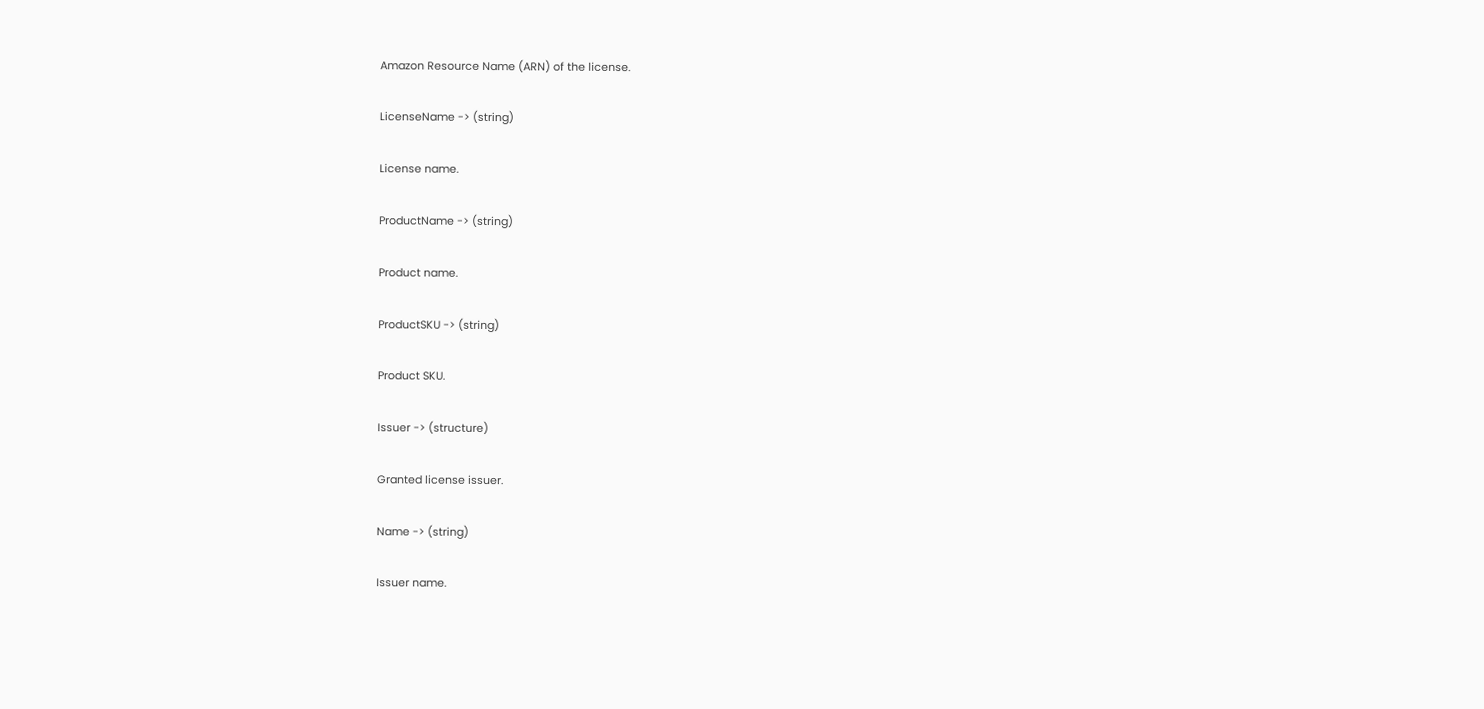Amazon Resource Name (ARN) of the license.

LicenseName -> (string)

License name.

ProductName -> (string)

Product name.

ProductSKU -> (string)

Product SKU.

Issuer -> (structure)

Granted license issuer.

Name -> (string)

Issuer name.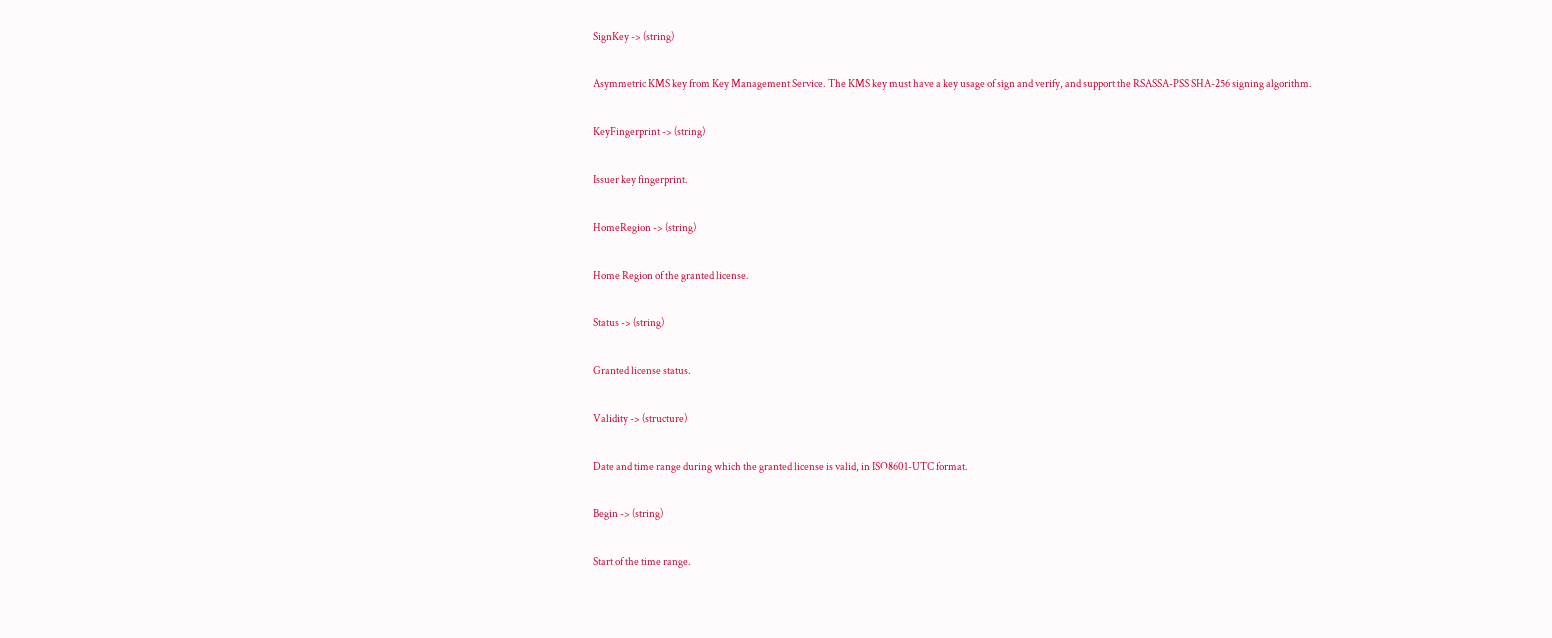SignKey -> (string)

Asymmetric KMS key from Key Management Service. The KMS key must have a key usage of sign and verify, and support the RSASSA-PSS SHA-256 signing algorithm.

KeyFingerprint -> (string)

Issuer key fingerprint.

HomeRegion -> (string)

Home Region of the granted license.

Status -> (string)

Granted license status.

Validity -> (structure)

Date and time range during which the granted license is valid, in ISO8601-UTC format.

Begin -> (string)

Start of the time range.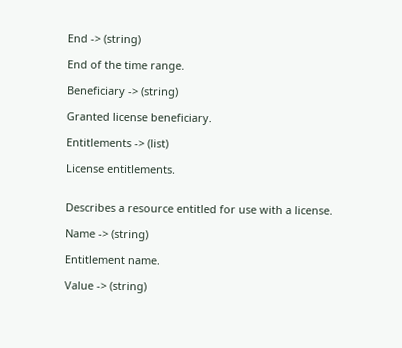End -> (string)

End of the time range.

Beneficiary -> (string)

Granted license beneficiary.

Entitlements -> (list)

License entitlements.


Describes a resource entitled for use with a license.

Name -> (string)

Entitlement name.

Value -> (string)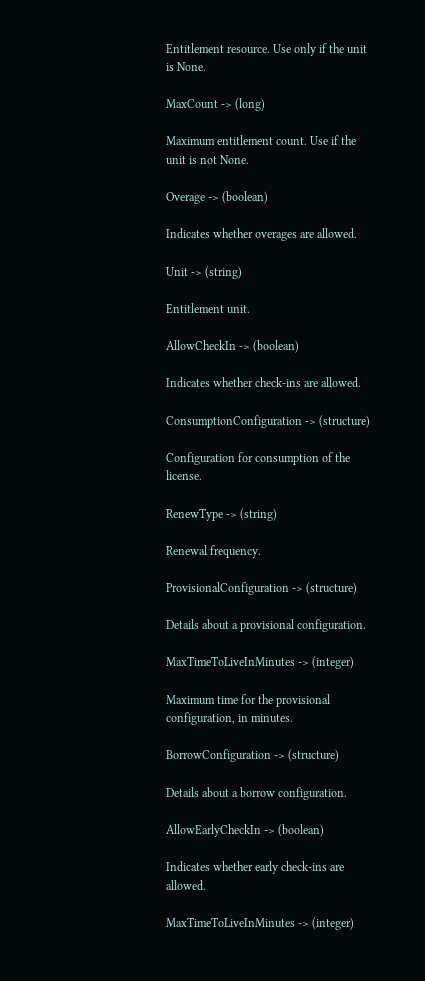Entitlement resource. Use only if the unit is None.

MaxCount -> (long)

Maximum entitlement count. Use if the unit is not None.

Overage -> (boolean)

Indicates whether overages are allowed.

Unit -> (string)

Entitlement unit.

AllowCheckIn -> (boolean)

Indicates whether check-ins are allowed.

ConsumptionConfiguration -> (structure)

Configuration for consumption of the license.

RenewType -> (string)

Renewal frequency.

ProvisionalConfiguration -> (structure)

Details about a provisional configuration.

MaxTimeToLiveInMinutes -> (integer)

Maximum time for the provisional configuration, in minutes.

BorrowConfiguration -> (structure)

Details about a borrow configuration.

AllowEarlyCheckIn -> (boolean)

Indicates whether early check-ins are allowed.

MaxTimeToLiveInMinutes -> (integer)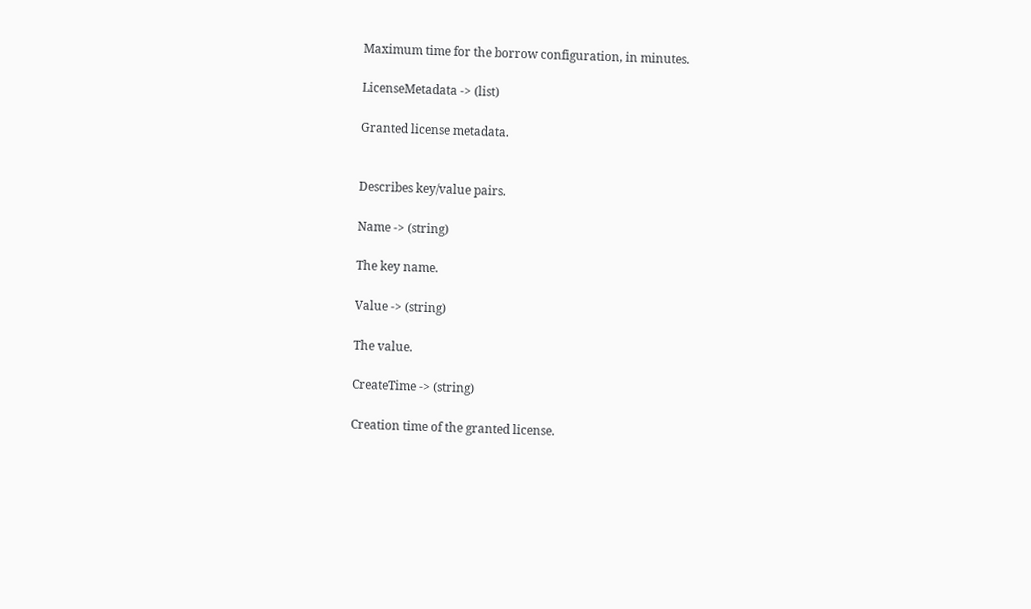Maximum time for the borrow configuration, in minutes.

LicenseMetadata -> (list)

Granted license metadata.


Describes key/value pairs.

Name -> (string)

The key name.

Value -> (string)

The value.

CreateTime -> (string)

Creation time of the granted license.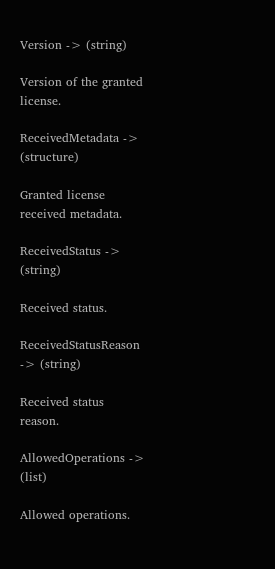Version -> (string)

Version of the granted license.

ReceivedMetadata -> (structure)

Granted license received metadata.

ReceivedStatus -> (string)

Received status.

ReceivedStatusReason -> (string)

Received status reason.

AllowedOperations -> (list)

Allowed operations.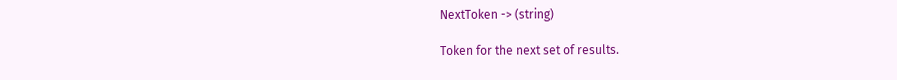NextToken -> (string)

Token for the next set of results.